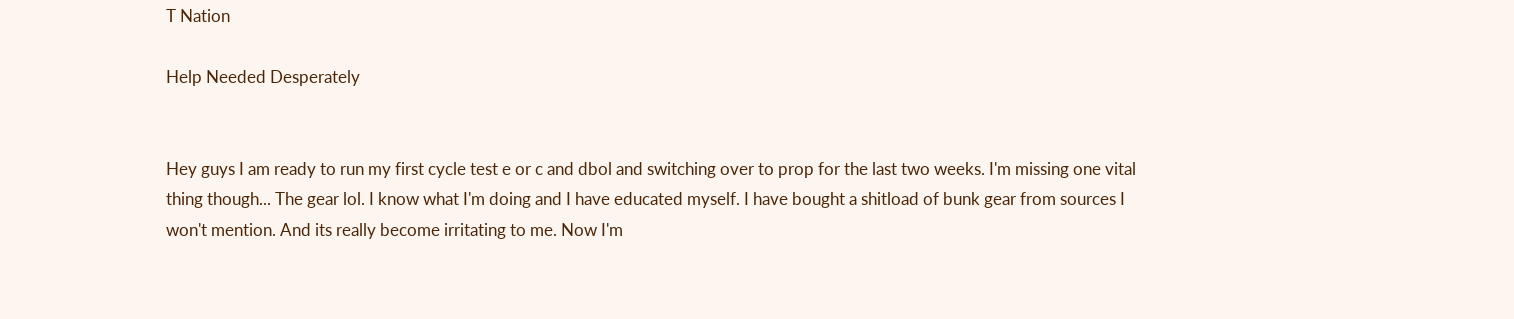T Nation

Help Needed Desperately


Hey guys I am ready to run my first cycle test e or c and dbol and switching over to prop for the last two weeks. I'm missing one vital thing though... The gear lol. I know what I'm doing and I have educated myself. I have bought a shitload of bunk gear from sources I won't mention. And its really become irritating to me. Now I'm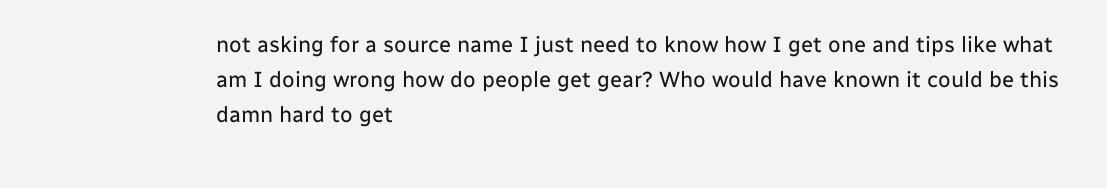not asking for a source name I just need to know how I get one and tips like what am I doing wrong how do people get gear? Who would have known it could be this damn hard to get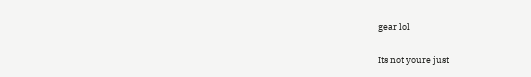gear lol


Its not youre just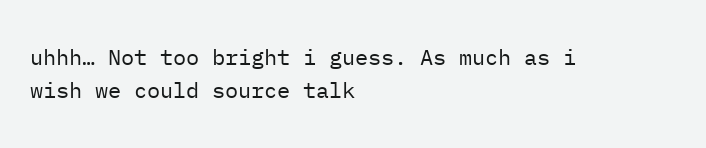uhhh… Not too bright i guess. As much as i wish we could source talk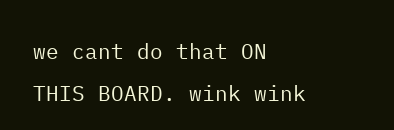we cant do that ON THIS BOARD. wink wink